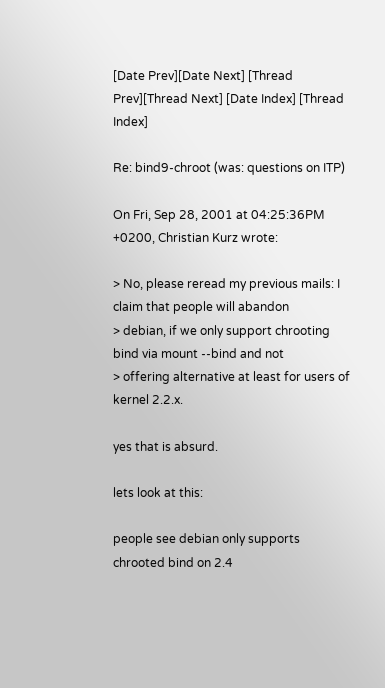[Date Prev][Date Next] [Thread Prev][Thread Next] [Date Index] [Thread Index]

Re: bind9-chroot (was: questions on ITP)

On Fri, Sep 28, 2001 at 04:25:36PM +0200, Christian Kurz wrote:

> No, please reread my previous mails: I claim that people will abandon
> debian, if we only support chrooting bind via mount --bind and not
> offering alternative at least for users of kernel 2.2.x.

yes that is absurd.

lets look at this:

people see debian only supports chrooted bind on 2.4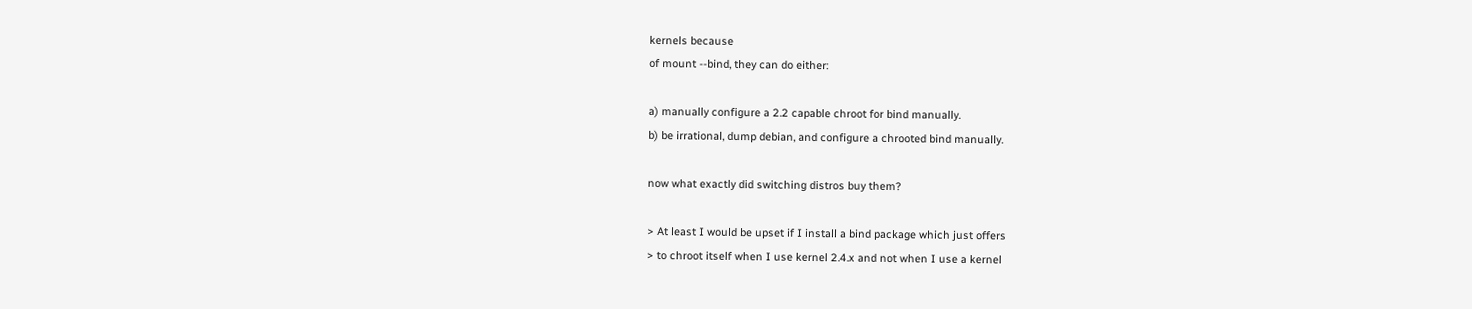kernels because
of mount --bind, they can do either:

a) manually configure a 2.2 capable chroot for bind manually.
b) be irrational, dump debian, and configure a chrooted bind manually.

now what exactly did switching distros buy them?

> At least I would be upset if I install a bind package which just offers
> to chroot itself when I use kernel 2.4.x and not when I use a kernel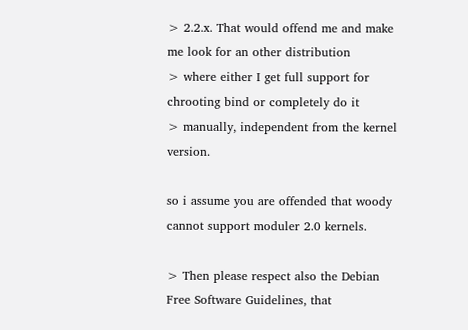> 2.2.x. That would offend me and make me look for an other distribution
> where either I get full support for chrooting bind or completely do it
> manually, independent from the kernel version.

so i assume you are offended that woody cannot support moduler 2.0 kernels.

> Then please respect also the Debian Free Software Guidelines, that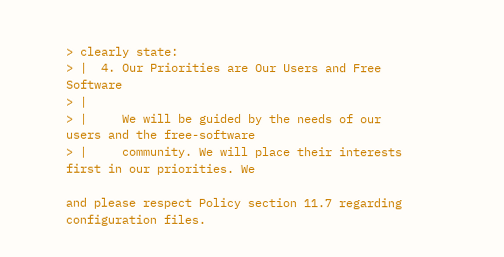> clearly state:
> |  4. Our Priorities are Our Users and Free Software
> |
> |     We will be guided by the needs of our users and the free-software
> |     community. We will place their interests first in our priorities. We

and please respect Policy section 11.7 regarding configuration files.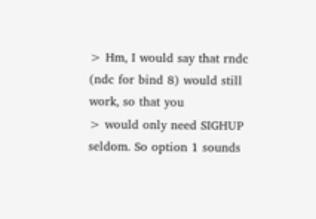> Hm, I would say that rndc (ndc for bind 8) would still work, so that you
> would only need SIGHUP seldom. So option 1 sounds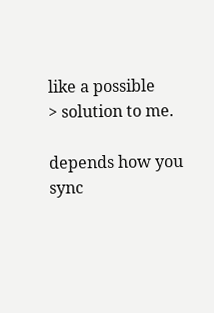like a possible
> solution to me.

depends how you sync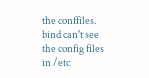the conffiles.  bind can't see the config files
in /etc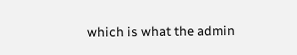which is what the admin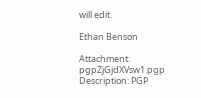will edit.

Ethan Benson

Attachment: pgpZjGjdXVsw1.pgp
Description: PGP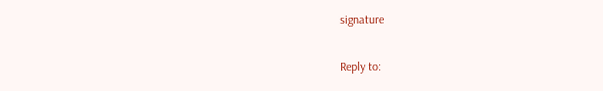signature

Reply to: